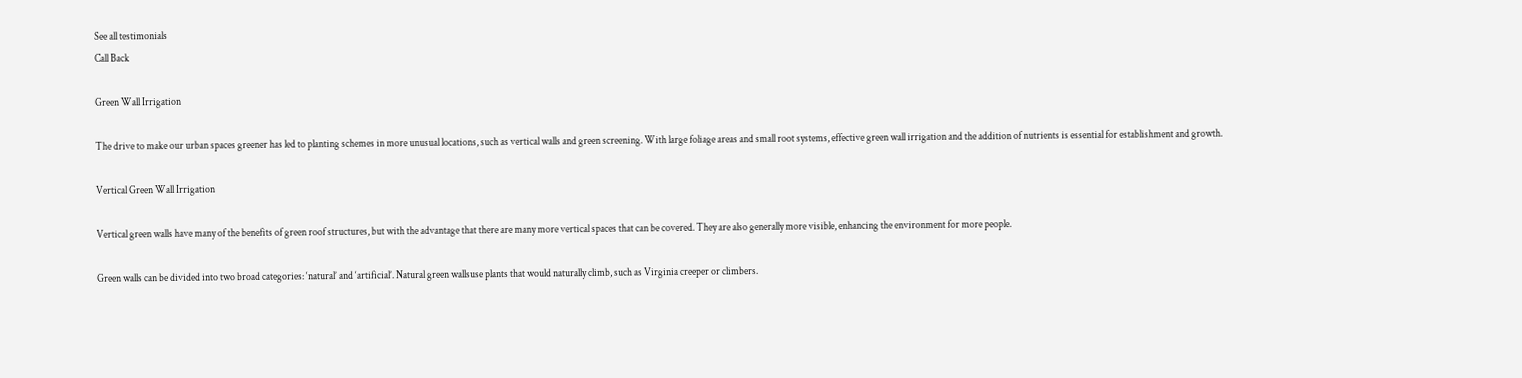See all testimonials
Call Back

Green Wall Irrigation

The drive to make our urban spaces greener has led to planting schemes in more unusual locations, such as vertical walls and green screening. With large foliage areas and small root systems, effective green wall irrigation and the addition of nutrients is essential for establishment and growth.

Vertical Green Wall Irrigation

Vertical green walls have many of the benefits of green roof structures, but with the advantage that there are many more vertical spaces that can be covered. They are also generally more visible, enhancing the environment for more people.

Green walls can be divided into two broad categories: ‘natural’ and ‘artificial’. Natural green wallsuse plants that would naturally climb, such as Virginia creeper or climbers.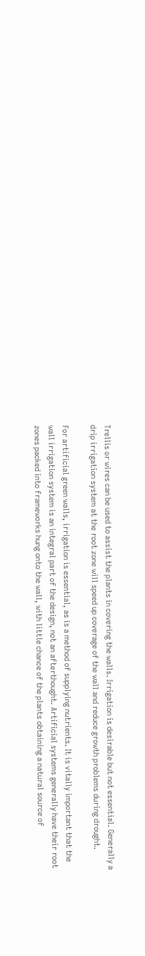Trellis or wires can be used to assist the plants in covering the walls. Irrigation is desirable but not essential. Generally a drip irrigation system at the root zone will speed up coverage of the wall and reduce growth problems during drought.

For artificial green walls, irrigation is essential, as is a method of supplying nutrients. It is vitally important that the wall irrigation system is an integral part of the design, not an afterthought. Artificial systems generally have their root zones packed into frameworks hung onto the wall, with little chance of the plants obtaining a natural source of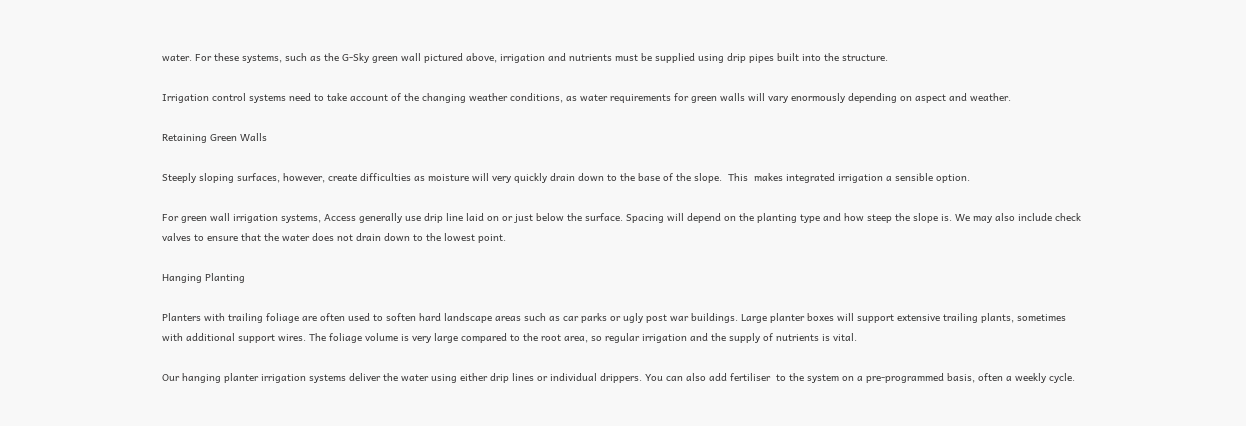water. For these systems, such as the G-Sky green wall pictured above, irrigation and nutrients must be supplied using drip pipes built into the structure.

Irrigation control systems need to take account of the changing weather conditions, as water requirements for green walls will vary enormously depending on aspect and weather.

Retaining Green Walls

Steeply sloping surfaces, however, create difficulties as moisture will very quickly drain down to the base of the slope.  This  makes integrated irrigation a sensible option.

For green wall irrigation systems, Access generally use drip line laid on or just below the surface. Spacing will depend on the planting type and how steep the slope is. We may also include check valves to ensure that the water does not drain down to the lowest point.

Hanging Planting

Planters with trailing foliage are often used to soften hard landscape areas such as car parks or ugly post war buildings. Large planter boxes will support extensive trailing plants, sometimes with additional support wires. The foliage volume is very large compared to the root area, so regular irrigation and the supply of nutrients is vital.

Our hanging planter irrigation systems deliver the water using either drip lines or individual drippers. You can also add fertiliser  to the system on a pre-programmed basis, often a weekly cycle.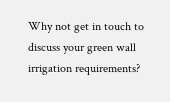Why not get in touch to discuss your green wall irrigation requirements?